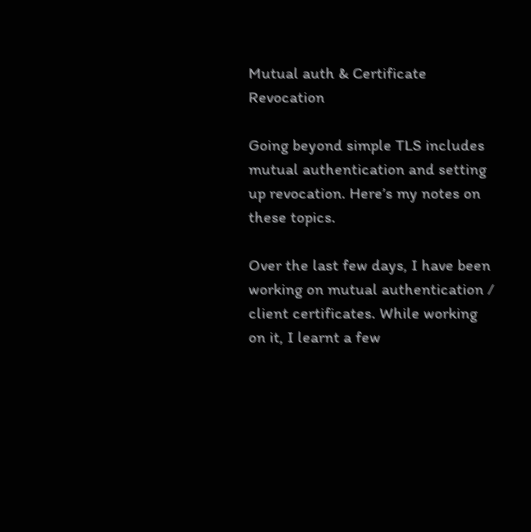Mutual auth & Certificate Revocation

Going beyond simple TLS includes mutual authentication and setting up revocation. Here’s my notes on these topics.

Over the last few days, I have been working on mutual authentication / client certificates. While working on it, I learnt a few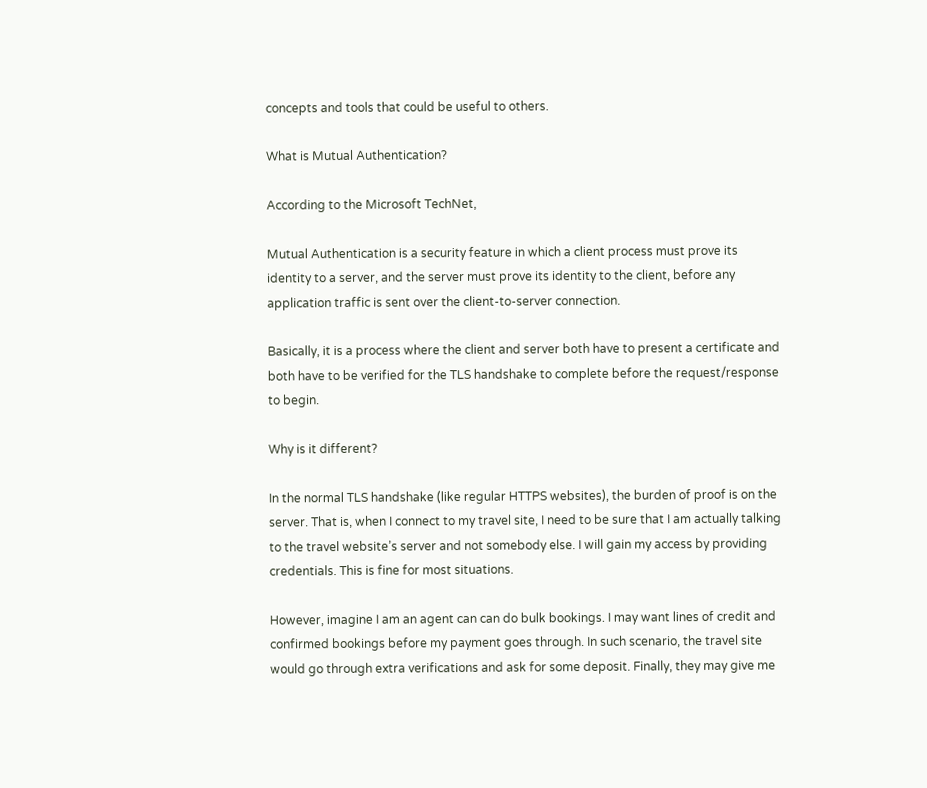concepts and tools that could be useful to others.

What is Mutual Authentication?

According to the Microsoft TechNet,

Mutual Authentication is a security feature in which a client process must prove its identity to a server, and the server must prove its identity to the client, before any application traffic is sent over the client-to-server connection.

Basically, it is a process where the client and server both have to present a certificate and both have to be verified for the TLS handshake to complete before the request/response to begin.

Why is it different?

In the normal TLS handshake (like regular HTTPS websites), the burden of proof is on the server. That is, when I connect to my travel site, I need to be sure that I am actually talking to the travel website’s server and not somebody else. I will gain my access by providing credentials. This is fine for most situations.

However, imagine I am an agent can can do bulk bookings. I may want lines of credit and confirmed bookings before my payment goes through. In such scenario, the travel site would go through extra verifications and ask for some deposit. Finally, they may give me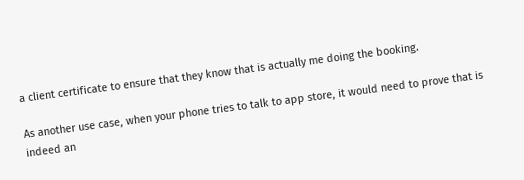a client certificate to ensure that they know that is actually me doing the booking.

As another use case, when your phone tries to talk to app store, it would need to prove that is indeed an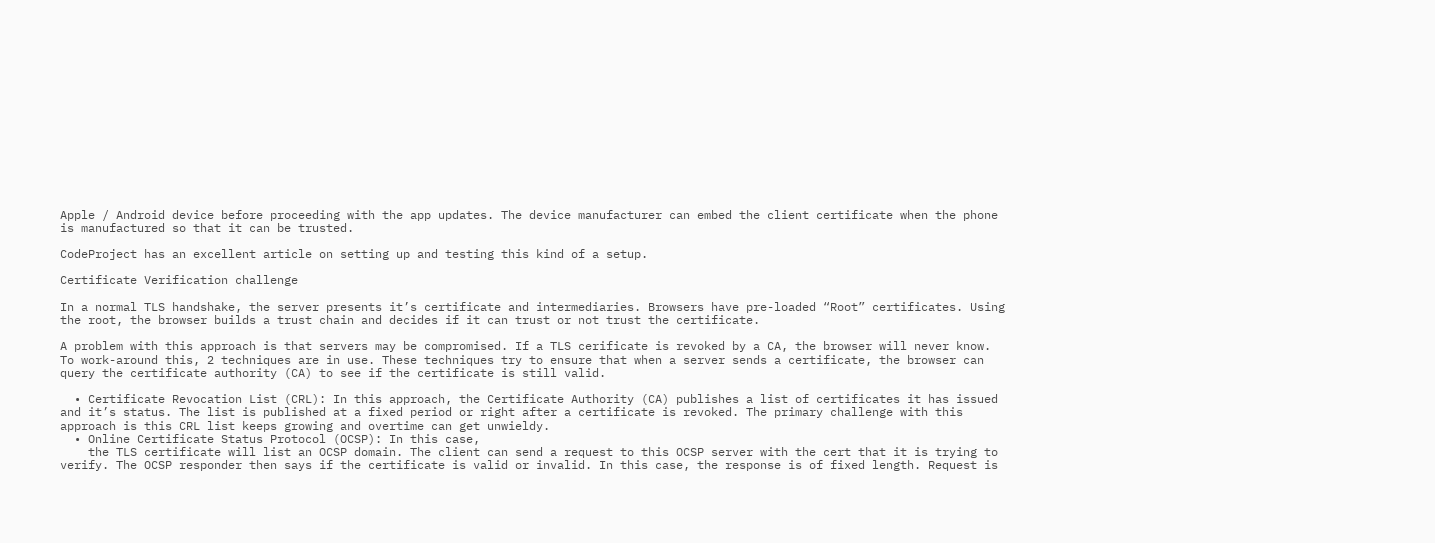Apple / Android device before proceeding with the app updates. The device manufacturer can embed the client certificate when the phone is manufactured so that it can be trusted.

CodeProject has an excellent article on setting up and testing this kind of a setup.

Certificate Verification challenge

In a normal TLS handshake, the server presents it’s certificate and intermediaries. Browsers have pre-loaded “Root” certificates. Using the root, the browser builds a trust chain and decides if it can trust or not trust the certificate.

A problem with this approach is that servers may be compromised. If a TLS cerificate is revoked by a CA, the browser will never know. To work-around this, 2 techniques are in use. These techniques try to ensure that when a server sends a certificate, the browser can query the certificate authority (CA) to see if the certificate is still valid.

  • Certificate Revocation List (CRL): In this approach, the Certificate Authority (CA) publishes a list of certificates it has issued and it’s status. The list is published at a fixed period or right after a certificate is revoked. The primary challenge with this approach is this CRL list keeps growing and overtime can get unwieldy.
  • Online Certificate Status Protocol (OCSP): In this case,
    the TLS certificate will list an OCSP domain. The client can send a request to this OCSP server with the cert that it is trying to verify. The OCSP responder then says if the certificate is valid or invalid. In this case, the response is of fixed length. Request is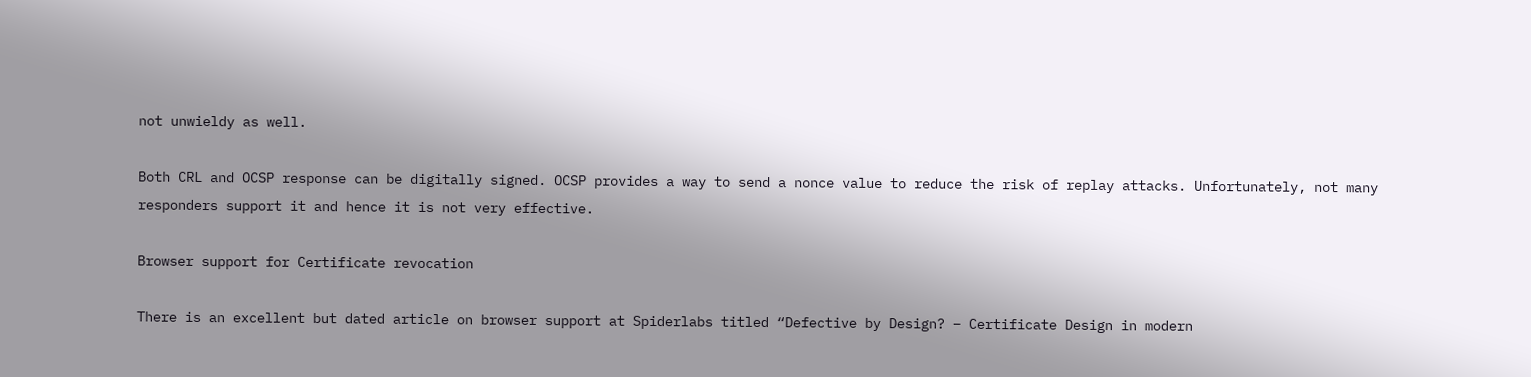not unwieldy as well.

Both CRL and OCSP response can be digitally signed. OCSP provides a way to send a nonce value to reduce the risk of replay attacks. Unfortunately, not many responders support it and hence it is not very effective.

Browser support for Certificate revocation

There is an excellent but dated article on browser support at Spiderlabs titled “Defective by Design? – Certificate Design in modern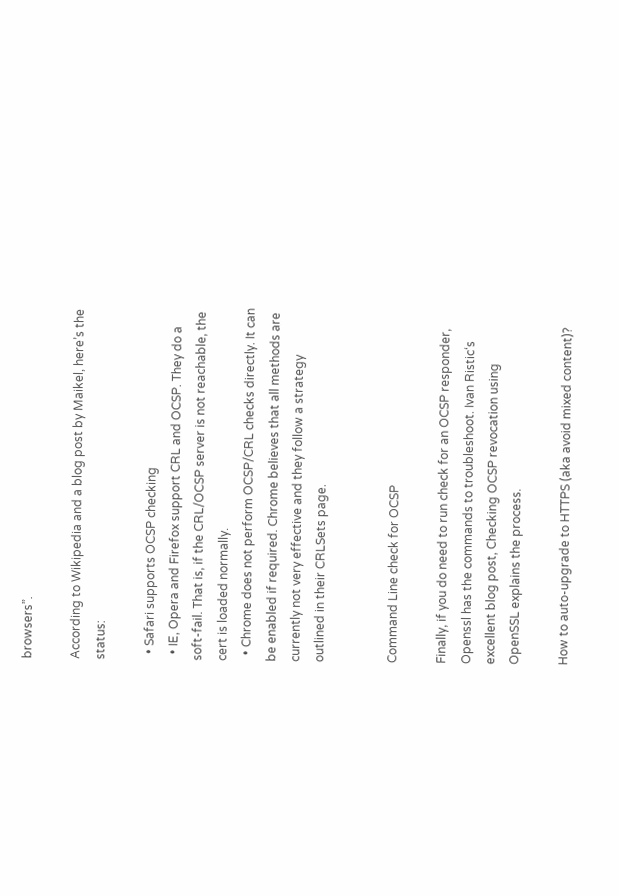browsers”.

According to Wikipedia and a blog post by Maikel, here’s the status:

  • Safari supports OCSP checking
  • IE, Opera and Firefox support CRL and OCSP. They do a soft-fail. That is, if the CRL/OCSP server is not reachable, the cert is loaded normally.
  • Chrome does not perform OCSP/CRL checks directly. It can be enabled if required. Chrome believes that all methods are currently not very effective and they follow a strategy outlined in their CRLSets page.


Command Line check for OCSP

Finally, if you do need to run check for an OCSP responder, Openssl has the commands to troubleshoot. Ivan Ristic‘s excellent blog post, Checking OCSP revocation using OpenSSL explains the process.

How to auto-upgrade to HTTPS (aka avoid mixed content)?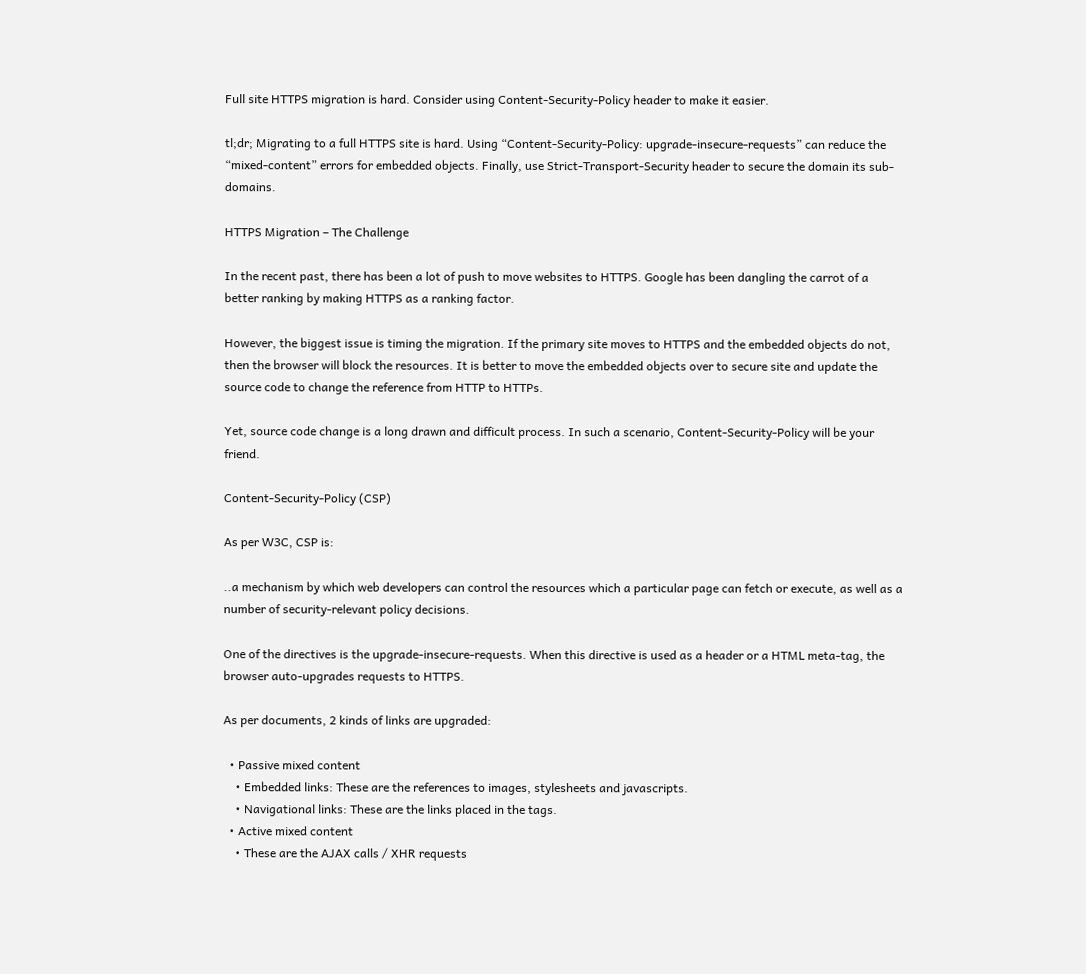Full site HTTPS migration is hard. Consider using Content-Security-Policy header to make it easier.

tl;dr; Migrating to a full HTTPS site is hard. Using “Content-Security-Policy: upgrade-insecure-requests” can reduce the “mixed-content” errors for embedded objects. Finally, use Strict-Transport-Security header to secure the domain its sub-domains.

HTTPS Migration – The Challenge

In the recent past, there has been a lot of push to move websites to HTTPS. Google has been dangling the carrot of a better ranking by making HTTPS as a ranking factor.

However, the biggest issue is timing the migration. If the primary site moves to HTTPS and the embedded objects do not, then the browser will block the resources. It is better to move the embedded objects over to secure site and update the source code to change the reference from HTTP to HTTPs.

Yet, source code change is a long drawn and difficult process. In such a scenario, Content-Security-Policy will be your friend.

Content-Security-Policy (CSP)

As per W3C, CSP is:

..a mechanism by which web developers can control the resources which a particular page can fetch or execute, as well as a number of security-relevant policy decisions.

One of the directives is the upgrade-insecure-requests. When this directive is used as a header or a HTML meta-tag, the browser auto-upgrades requests to HTTPS.

As per documents, 2 kinds of links are upgraded:

  • Passive mixed content
    • Embedded links: These are the references to images, stylesheets and javascripts.
    • Navigational links: These are the links placed in the tags.
  • Active mixed content
    • These are the AJAX calls / XHR requests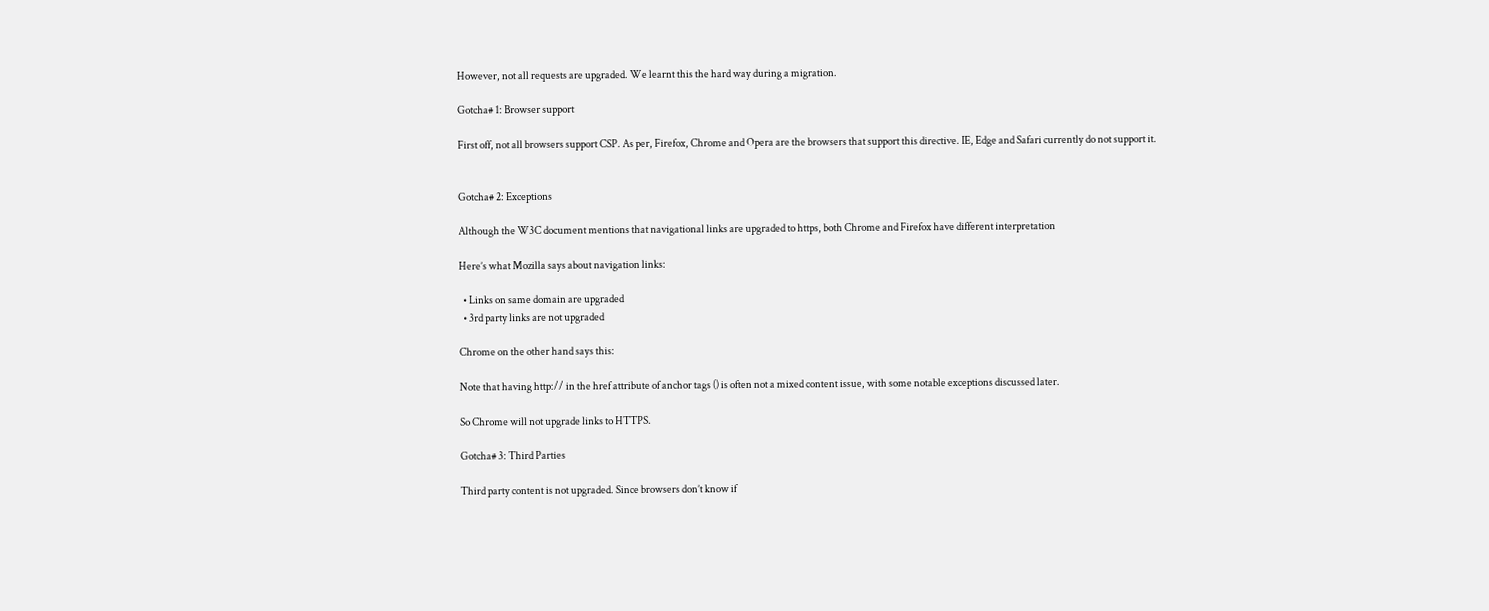However, not all requests are upgraded. We learnt this the hard way during a migration.

Gotcha# 1: Browser support

First off, not all browsers support CSP. As per, Firefox, Chrome and Opera are the browsers that support this directive. IE, Edge and Safari currently do not support it.


Gotcha# 2: Exceptions

Although the W3C document mentions that navigational links are upgraded to https, both Chrome and Firefox have different interpretation

Here’s what Mozilla says about navigation links:

  • Links on same domain are upgraded
  • 3rd party links are not upgraded

Chrome on the other hand says this:

Note that having http:// in the href attribute of anchor tags () is often not a mixed content issue, with some notable exceptions discussed later.

So Chrome will not upgrade links to HTTPS.

Gotcha# 3: Third Parties

Third party content is not upgraded. Since browsers don’t know if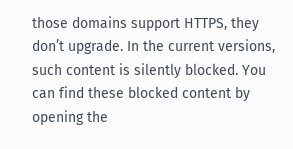those domains support HTTPS, they don’t upgrade. In the current versions, such content is silently blocked. You can find these blocked content by opening the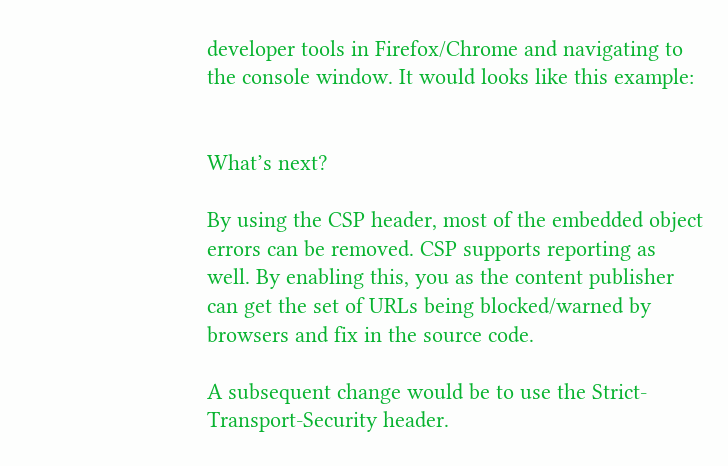developer tools in Firefox/Chrome and navigating to the console window. It would looks like this example:


What’s next?

By using the CSP header, most of the embedded object errors can be removed. CSP supports reporting as well. By enabling this, you as the content publisher can get the set of URLs being blocked/warned by browsers and fix in the source code.

A subsequent change would be to use the Strict-Transport-Security header.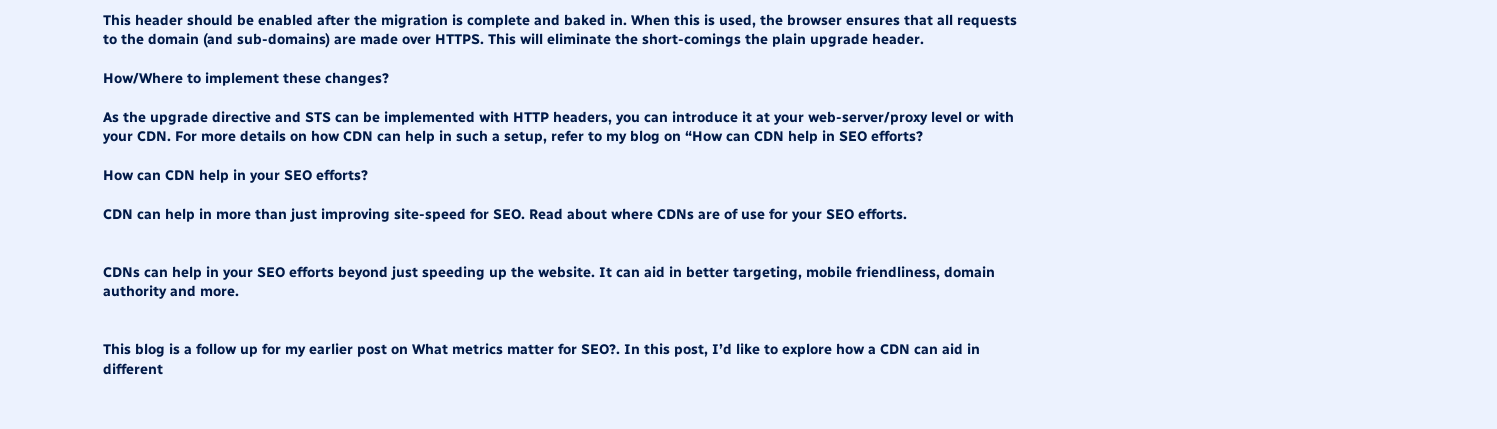This header should be enabled after the migration is complete and baked in. When this is used, the browser ensures that all requests to the domain (and sub-domains) are made over HTTPS. This will eliminate the short-comings the plain upgrade header.

How/Where to implement these changes?

As the upgrade directive and STS can be implemented with HTTP headers, you can introduce it at your web-server/proxy level or with your CDN. For more details on how CDN can help in such a setup, refer to my blog on “How can CDN help in SEO efforts?

How can CDN help in your SEO efforts?

CDN can help in more than just improving site-speed for SEO. Read about where CDNs are of use for your SEO efforts.


CDNs can help in your SEO efforts beyond just speeding up the website. It can aid in better targeting, mobile friendliness, domain authority and more.


This blog is a follow up for my earlier post on What metrics matter for SEO?. In this post, I’d like to explore how a CDN can aid in different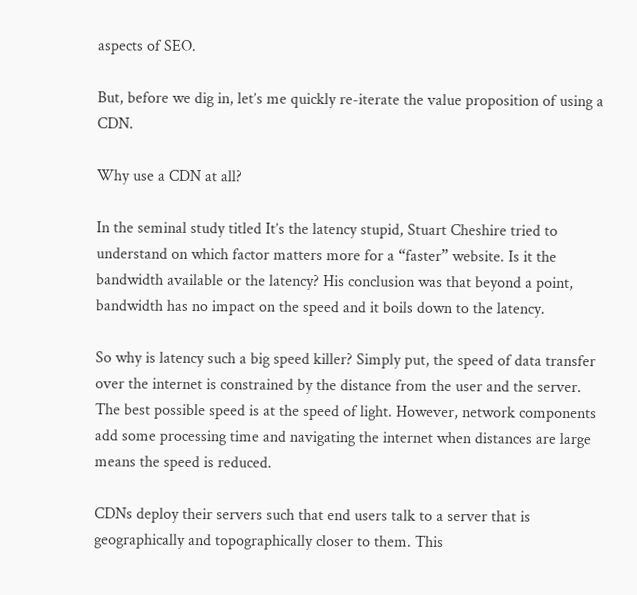aspects of SEO.

But, before we dig in, let’s me quickly re-iterate the value proposition of using a CDN.

Why use a CDN at all?

In the seminal study titled It’s the latency stupid, Stuart Cheshire tried to understand on which factor matters more for a “faster” website. Is it the bandwidth available or the latency? His conclusion was that beyond a point, bandwidth has no impact on the speed and it boils down to the latency.

So why is latency such a big speed killer? Simply put, the speed of data transfer over the internet is constrained by the distance from the user and the server. The best possible speed is at the speed of light. However, network components add some processing time and navigating the internet when distances are large means the speed is reduced.

CDNs deploy their servers such that end users talk to a server that is geographically and topographically closer to them. This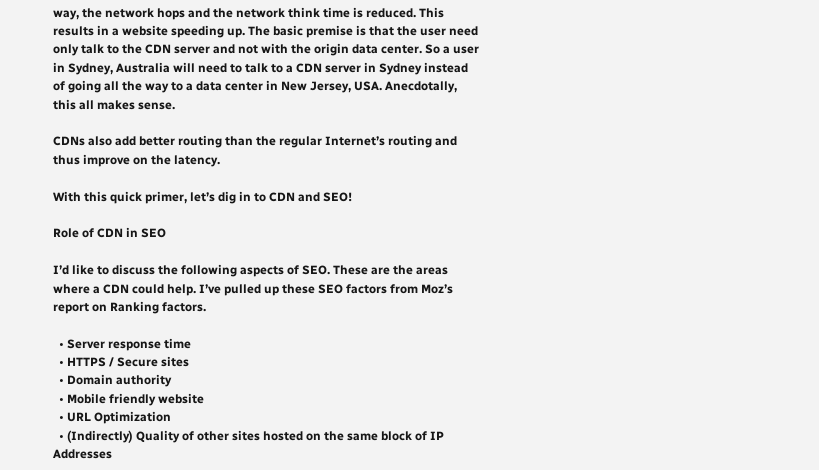way, the network hops and the network think time is reduced. This results in a website speeding up. The basic premise is that the user need only talk to the CDN server and not with the origin data center. So a user in Sydney, Australia will need to talk to a CDN server in Sydney instead of going all the way to a data center in New Jersey, USA. Anecdotally, this all makes sense.

CDNs also add better routing than the regular Internet’s routing and thus improve on the latency.

With this quick primer, let’s dig in to CDN and SEO!

Role of CDN in SEO

I’d like to discuss the following aspects of SEO. These are the areas where a CDN could help. I’ve pulled up these SEO factors from Moz’s report on Ranking factors.

  • Server response time
  • HTTPS / Secure sites
  • Domain authority
  • Mobile friendly website
  • URL Optimization
  • (Indirectly) Quality of other sites hosted on the same block of IP Addresses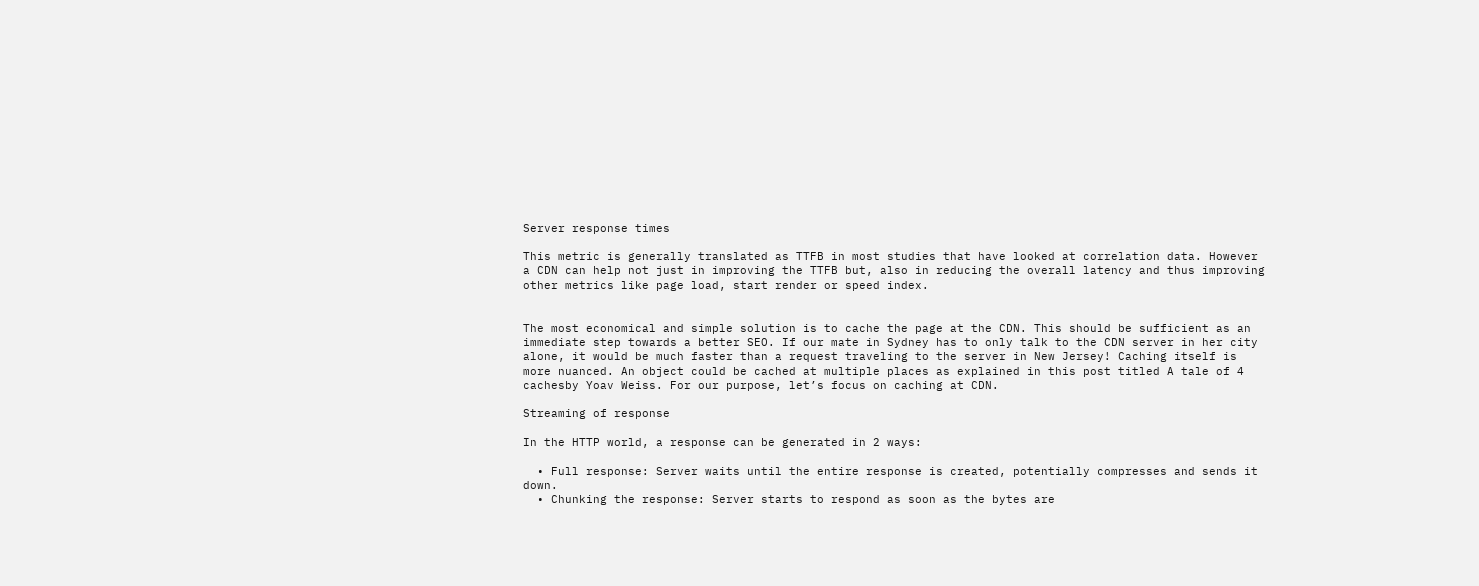Server response times

This metric is generally translated as TTFB in most studies that have looked at correlation data. However a CDN can help not just in improving the TTFB but, also in reducing the overall latency and thus improving other metrics like page load, start render or speed index.


The most economical and simple solution is to cache the page at the CDN. This should be sufficient as an immediate step towards a better SEO. If our mate in Sydney has to only talk to the CDN server in her city alone, it would be much faster than a request traveling to the server in New Jersey! Caching itself is more nuanced. An object could be cached at multiple places as explained in this post titled A tale of 4 cachesby Yoav Weiss. For our purpose, let’s focus on caching at CDN.

Streaming of response

In the HTTP world, a response can be generated in 2 ways:

  • Full response: Server waits until the entire response is created, potentially compresses and sends it down.
  • Chunking the response: Server starts to respond as soon as the bytes are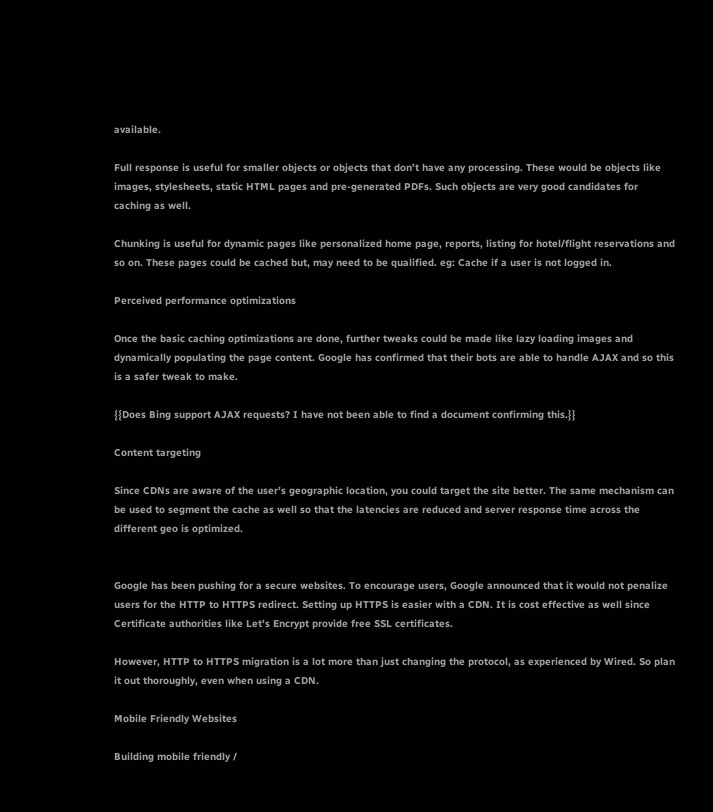available.

Full response is useful for smaller objects or objects that don’t have any processing. These would be objects like images, stylesheets, static HTML pages and pre-generated PDFs. Such objects are very good candidates for caching as well.

Chunking is useful for dynamic pages like personalized home page, reports, listing for hotel/flight reservations and so on. These pages could be cached but, may need to be qualified. eg: Cache if a user is not logged in.

Perceived performance optimizations

Once the basic caching optimizations are done, further tweaks could be made like lazy loading images and dynamically populating the page content. Google has confirmed that their bots are able to handle AJAX and so this is a safer tweak to make.

{{Does Bing support AJAX requests? I have not been able to find a document confirming this.}}

Content targeting

Since CDNs are aware of the user’s geographic location, you could target the site better. The same mechanism can be used to segment the cache as well so that the latencies are reduced and server response time across the different geo is optimized.


Google has been pushing for a secure websites. To encourage users, Google announced that it would not penalize users for the HTTP to HTTPS redirect. Setting up HTTPS is easier with a CDN. It is cost effective as well since Certificate authorities like Let’s Encrypt provide free SSL certificates.

However, HTTP to HTTPS migration is a lot more than just changing the protocol, as experienced by Wired. So plan it out thoroughly, even when using a CDN.

Mobile Friendly Websites

Building mobile friendly /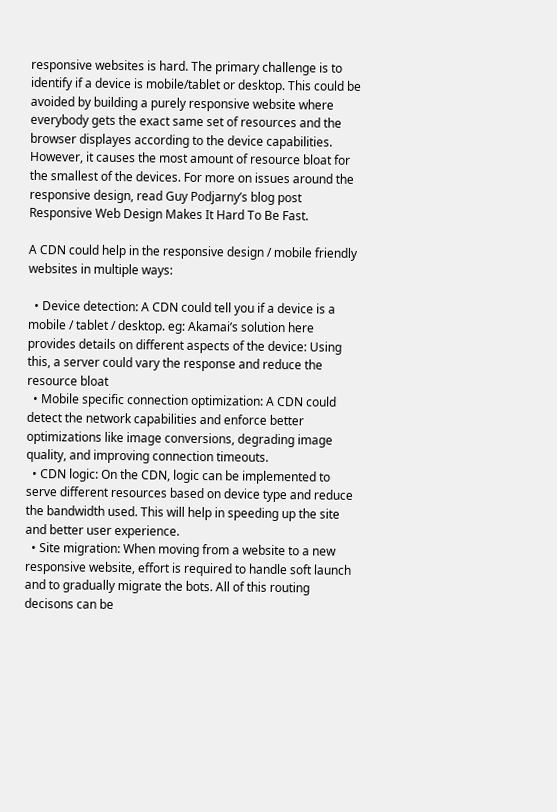responsive websites is hard. The primary challenge is to identify if a device is mobile/tablet or desktop. This could be avoided by building a purely responsive website where everybody gets the exact same set of resources and the browser displayes according to the device capabilities. However, it causes the most amount of resource bloat for the smallest of the devices. For more on issues around the responsive design, read Guy Podjarny’s blog post Responsive Web Design Makes It Hard To Be Fast.

A CDN could help in the responsive design / mobile friendly websites in multiple ways:

  • Device detection: A CDN could tell you if a device is a mobile / tablet / desktop. eg: Akamai’s solution here provides details on different aspects of the device: Using this, a server could vary the response and reduce the resource bloat
  • Mobile specific connection optimization: A CDN could detect the network capabilities and enforce better optimizations like image conversions, degrading image quality, and improving connection timeouts.
  • CDN logic: On the CDN, logic can be implemented to serve different resources based on device type and reduce the bandwidth used. This will help in speeding up the site and better user experience.
  • Site migration: When moving from a website to a new responsive website, effort is required to handle soft launch and to gradually migrate the bots. All of this routing decisons can be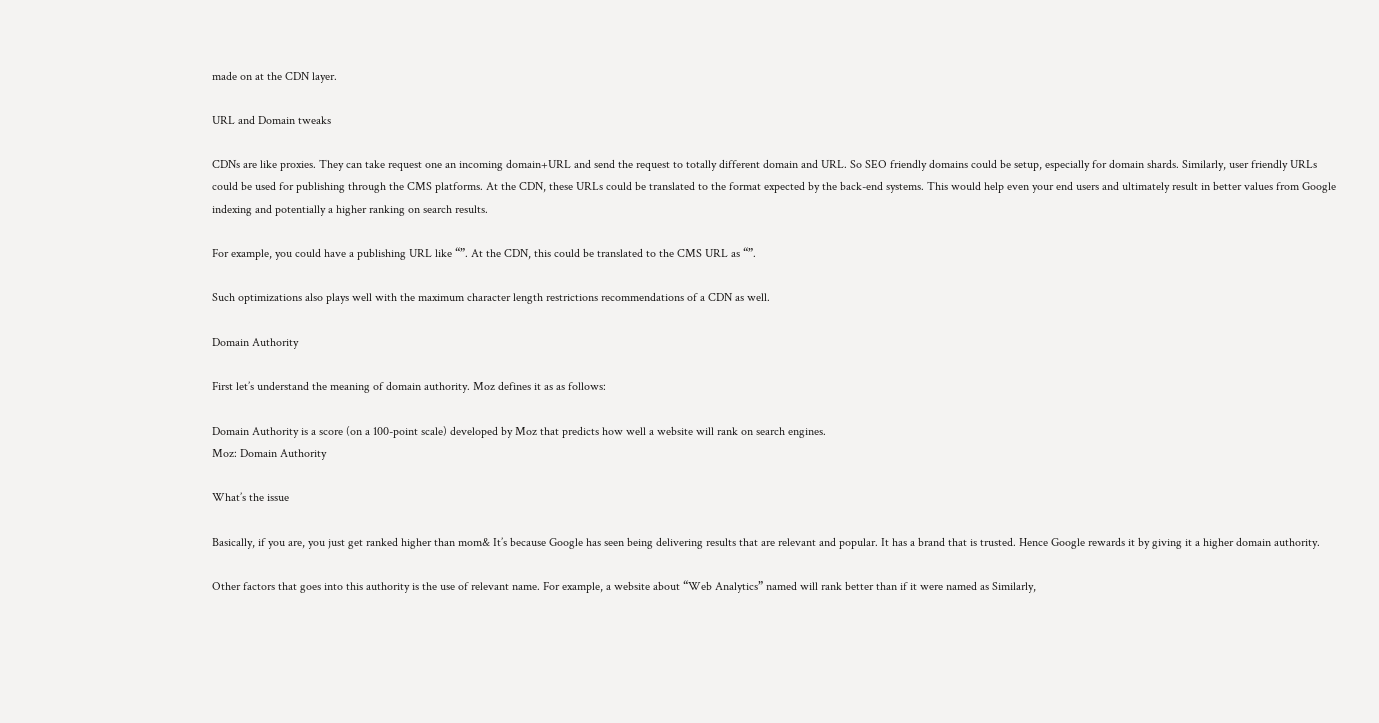made on at the CDN layer.

URL and Domain tweaks

CDNs are like proxies. They can take request one an incoming domain+URL and send the request to totally different domain and URL. So SEO friendly domains could be setup, especially for domain shards. Similarly, user friendly URLs could be used for publishing through the CMS platforms. At the CDN, these URLs could be translated to the format expected by the back-end systems. This would help even your end users and ultimately result in better values from Google indexing and potentially a higher ranking on search results.

For example, you could have a publishing URL like “”. At the CDN, this could be translated to the CMS URL as “”.

Such optimizations also plays well with the maximum character length restrictions recommendations of a CDN as well.

Domain Authority

First let’s understand the meaning of domain authority. Moz defines it as as follows:

Domain Authority is a score (on a 100-point scale) developed by Moz that predicts how well a website will rank on search engines.
Moz: Domain Authority

What’s the issue

Basically, if you are, you just get ranked higher than mom& It’s because Google has seen being delivering results that are relevant and popular. It has a brand that is trusted. Hence Google rewards it by giving it a higher domain authority.

Other factors that goes into this authority is the use of relevant name. For example, a website about “Web Analytics” named will rank better than if it were named as Similarly,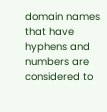domain names that have hyphens and numbers are considered to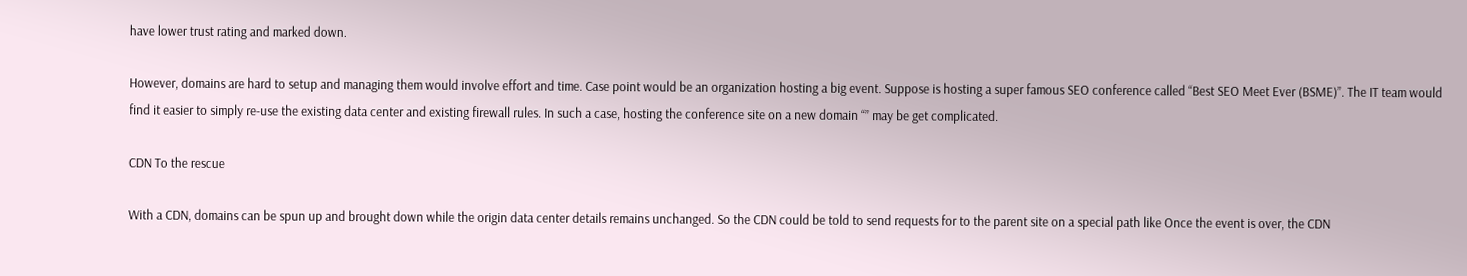have lower trust rating and marked down.

However, domains are hard to setup and managing them would involve effort and time. Case point would be an organization hosting a big event. Suppose is hosting a super famous SEO conference called “Best SEO Meet Ever (BSME)”. The IT team would find it easier to simply re-use the existing data center and existing firewall rules. In such a case, hosting the conference site on a new domain “” may be get complicated.

CDN To the rescue

With a CDN, domains can be spun up and brought down while the origin data center details remains unchanged. So the CDN could be told to send requests for to the parent site on a special path like Once the event is over, the CDN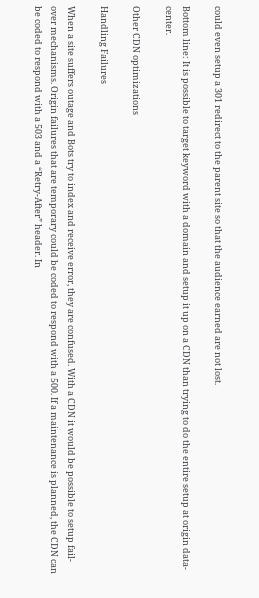could even setup a 301 redirect to the parent site so that the audience earned are not lost.

Bottom line: It is possible to target keyword with a domain and setup it up on a CDN than trying to do the entire setup at origin data-center.

Other CDN optimizations

Handling Failures

When a site suffers outage and Bots try to index and receive error, they are confused. With a CDN it would be possible to setup fail-over mechanisms. Origin failures that are temporary could be coded to respond with a 500. If a maintenance is planned, the CDN can be coded to respond with a 503 and a “Retry-After” header. In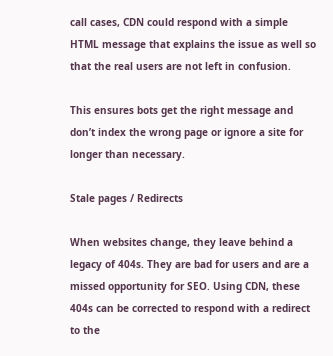call cases, CDN could respond with a simple HTML message that explains the issue as well so that the real users are not left in confusion.

This ensures bots get the right message and don’t index the wrong page or ignore a site for longer than necessary.

Stale pages / Redirects

When websites change, they leave behind a legacy of 404s. They are bad for users and are a missed opportunity for SEO. Using CDN, these 404s can be corrected to respond with a redirect to the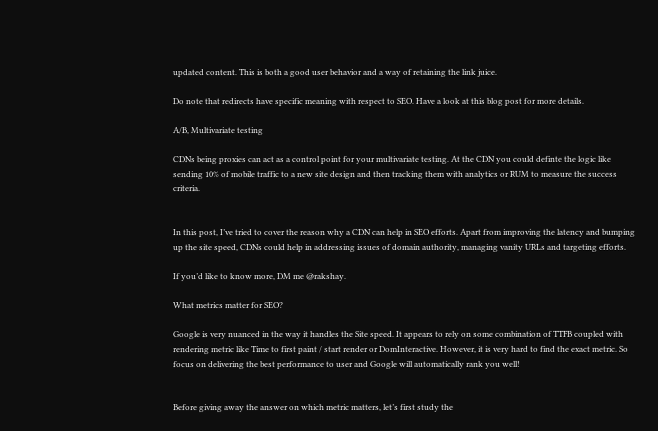updated content. This is both a good user behavior and a way of retaining the link juice.

Do note that redirects have specific meaning with respect to SEO. Have a look at this blog post for more details.

A/B, Multivariate testing

CDNs being proxies can act as a control point for your multivariate testing. At the CDN you could definte the logic like sending 10% of mobile traffic to a new site design and then tracking them with analytics or RUM to measure the success criteria.


In this post, I’ve tried to cover the reason why a CDN can help in SEO efforts. Apart from improving the latency and bumping up the site speed, CDNs could help in addressing issues of domain authority, managing vanity URLs and targeting efforts.

If you’d like to know more, DM me @rakshay.

What metrics matter for SEO?

Google is very nuanced in the way it handles the Site speed. It appears to rely on some combination of TTFB coupled with rendering metric like Time to first paint / start render or DomInteractive. However, it is very hard to find the exact metric. So focus on delivering the best performance to user and Google will automatically rank you well!


Before giving away the answer on which metric matters, let’s first study the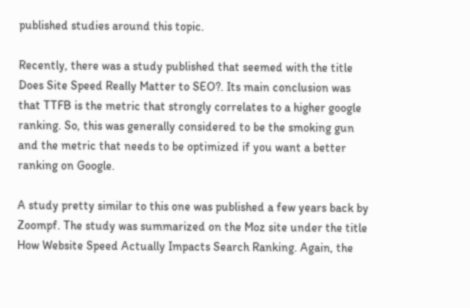published studies around this topic.

Recently, there was a study published that seemed with the title Does Site Speed Really Matter to SEO?. Its main conclusion was that TTFB is the metric that strongly correlates to a higher google ranking. So, this was generally considered to be the smoking gun and the metric that needs to be optimized if you want a better ranking on Google.

A study pretty similar to this one was published a few years back by Zoompf. The study was summarized on the Moz site under the title How Website Speed Actually Impacts Search Ranking. Again, the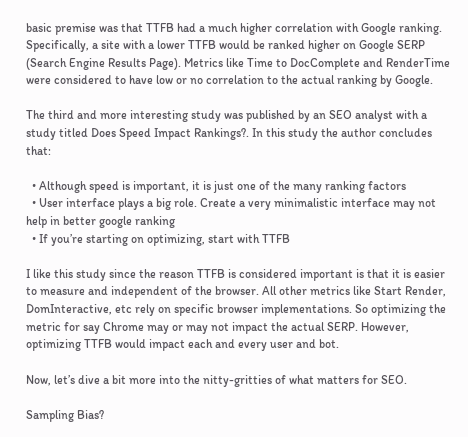basic premise was that TTFB had a much higher correlation with Google ranking. Specifically, a site with a lower TTFB would be ranked higher on Google SERP (Search Engine Results Page). Metrics like Time to DocComplete and RenderTime were considered to have low or no correlation to the actual ranking by Google.

The third and more interesting study was published by an SEO analyst with a study titled Does Speed Impact Rankings?. In this study the author concludes that:

  • Although speed is important, it is just one of the many ranking factors
  • User interface plays a big role. Create a very minimalistic interface may not help in better google ranking
  • If you’re starting on optimizing, start with TTFB

I like this study since the reason TTFB is considered important is that it is easier to measure and independent of the browser. All other metrics like Start Render, DomInteractive, etc rely on specific browser implementations. So optimizing the metric for say Chrome may or may not impact the actual SERP. However, optimizing TTFB would impact each and every user and bot.

Now, let’s dive a bit more into the nitty-gritties of what matters for SEO.

Sampling Bias?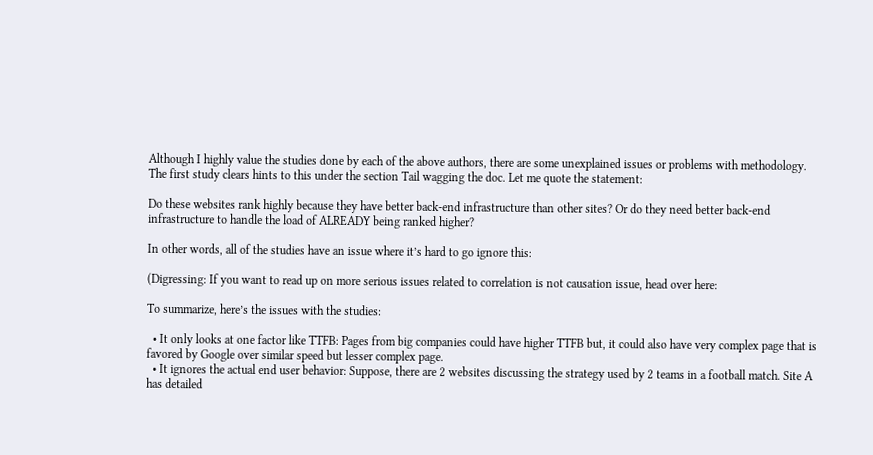Although I highly value the studies done by each of the above authors, there are some unexplained issues or problems with methodology. The first study clears hints to this under the section Tail wagging the doc. Let me quote the statement:

Do these websites rank highly because they have better back-end infrastructure than other sites? Or do they need better back-end infrastructure to handle the load of ALREADY being ranked higher?

In other words, all of the studies have an issue where it’s hard to go ignore this:

(Digressing: If you want to read up on more serious issues related to correlation is not causation issue, head over here:

To summarize, here’s the issues with the studies:

  • It only looks at one factor like TTFB: Pages from big companies could have higher TTFB but, it could also have very complex page that is favored by Google over similar speed but lesser complex page.
  • It ignores the actual end user behavior: Suppose, there are 2 websites discussing the strategy used by 2 teams in a football match. Site A has detailed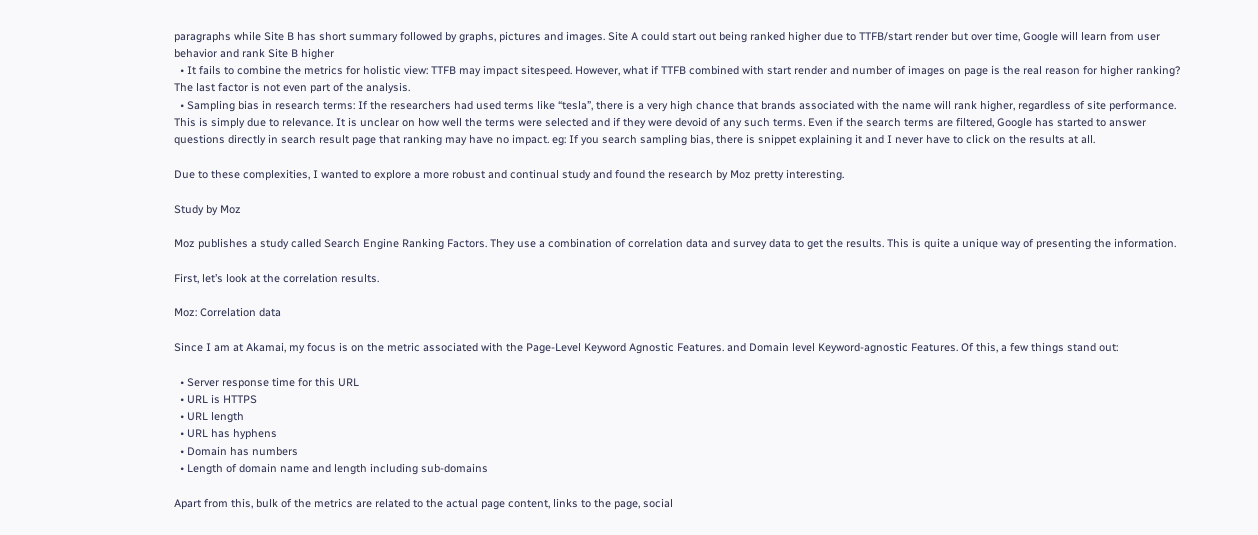paragraphs while Site B has short summary followed by graphs, pictures and images. Site A could start out being ranked higher due to TTFB/start render but over time, Google will learn from user behavior and rank Site B higher
  • It fails to combine the metrics for holistic view: TTFB may impact sitespeed. However, what if TTFB combined with start render and number of images on page is the real reason for higher ranking? The last factor is not even part of the analysis.
  • Sampling bias in research terms: If the researchers had used terms like “tesla”, there is a very high chance that brands associated with the name will rank higher, regardless of site performance. This is simply due to relevance. It is unclear on how well the terms were selected and if they were devoid of any such terms. Even if the search terms are filtered, Google has started to answer questions directly in search result page that ranking may have no impact. eg: If you search sampling bias, there is snippet explaining it and I never have to click on the results at all.

Due to these complexities, I wanted to explore a more robust and continual study and found the research by Moz pretty interesting.

Study by Moz

Moz publishes a study called Search Engine Ranking Factors. They use a combination of correlation data and survey data to get the results. This is quite a unique way of presenting the information.

First, let’s look at the correlation results.

Moz: Correlation data

Since I am at Akamai, my focus is on the metric associated with the Page-Level Keyword Agnostic Features. and Domain level Keyword-agnostic Features. Of this, a few things stand out:

  • Server response time for this URL
  • URL is HTTPS
  • URL length
  • URL has hyphens
  • Domain has numbers
  • Length of domain name and length including sub-domains

Apart from this, bulk of the metrics are related to the actual page content, links to the page, social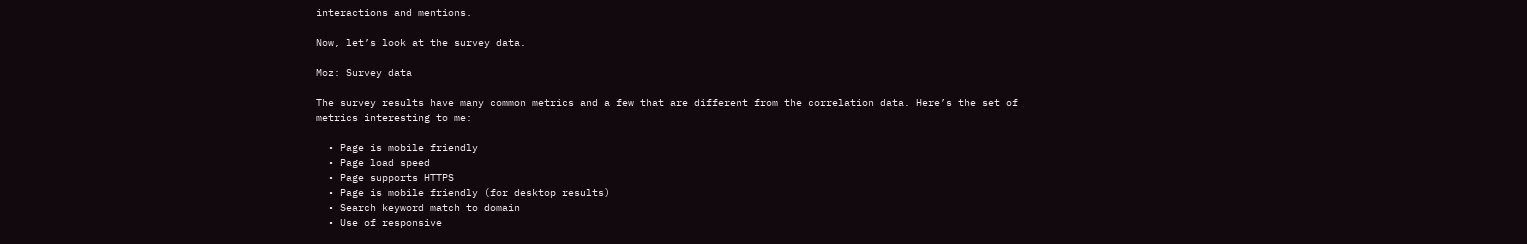interactions and mentions.

Now, let’s look at the survey data.

Moz: Survey data

The survey results have many common metrics and a few that are different from the correlation data. Here’s the set of metrics interesting to me:

  • Page is mobile friendly
  • Page load speed
  • Page supports HTTPS
  • Page is mobile friendly (for desktop results)
  • Search keyword match to domain
  • Use of responsive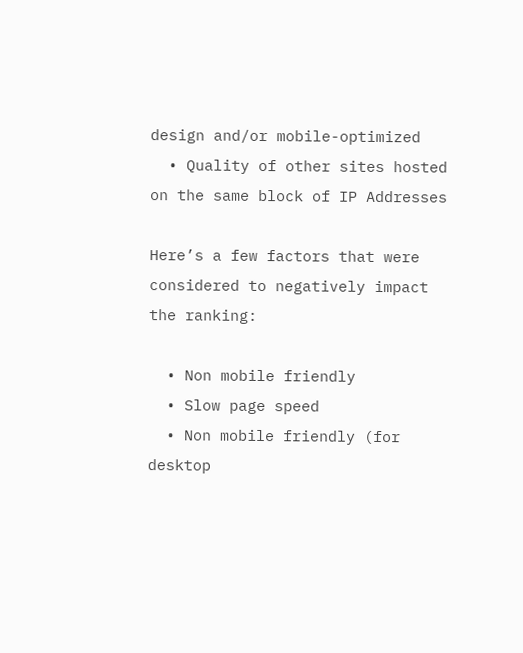design and/or mobile-optimized
  • Quality of other sites hosted on the same block of IP Addresses

Here’s a few factors that were considered to negatively impact the ranking:

  • Non mobile friendly
  • Slow page speed
  • Non mobile friendly (for desktop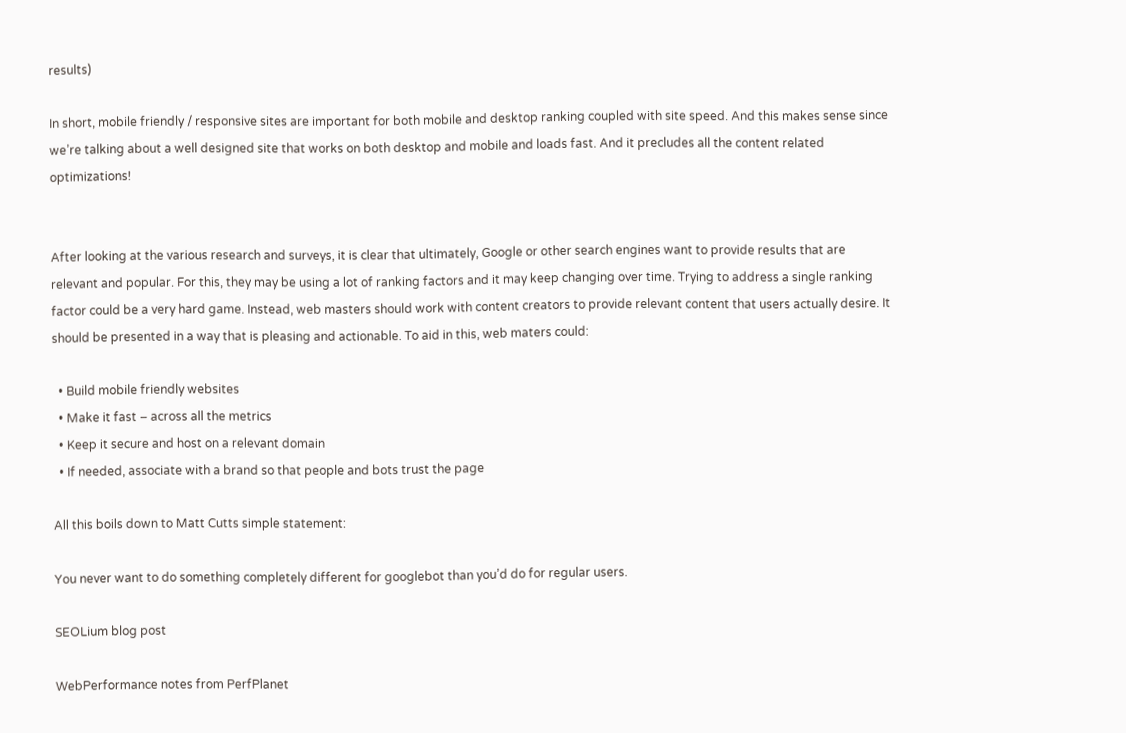results)

In short, mobile friendly / responsive sites are important for both mobile and desktop ranking coupled with site speed. And this makes sense since we’re talking about a well designed site that works on both desktop and mobile and loads fast. And it precludes all the content related optimizations!


After looking at the various research and surveys, it is clear that ultimately, Google or other search engines want to provide results that are relevant and popular. For this, they may be using a lot of ranking factors and it may keep changing over time. Trying to address a single ranking factor could be a very hard game. Instead, web masters should work with content creators to provide relevant content that users actually desire. It should be presented in a way that is pleasing and actionable. To aid in this, web maters could:

  • Build mobile friendly websites
  • Make it fast – across all the metrics
  • Keep it secure and host on a relevant domain
  • If needed, associate with a brand so that people and bots trust the page

All this boils down to Matt Cutts simple statement:

You never want to do something completely different for googlebot than you’d do for regular users.

SEOLium blog post

WebPerformance notes from PerfPlanet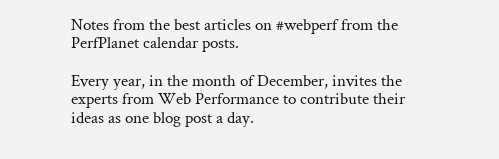Notes from the best articles on #webperf from the PerfPlanet calendar posts.

Every year, in the month of December, invites the experts from Web Performance to contribute their ideas as one blog post a day.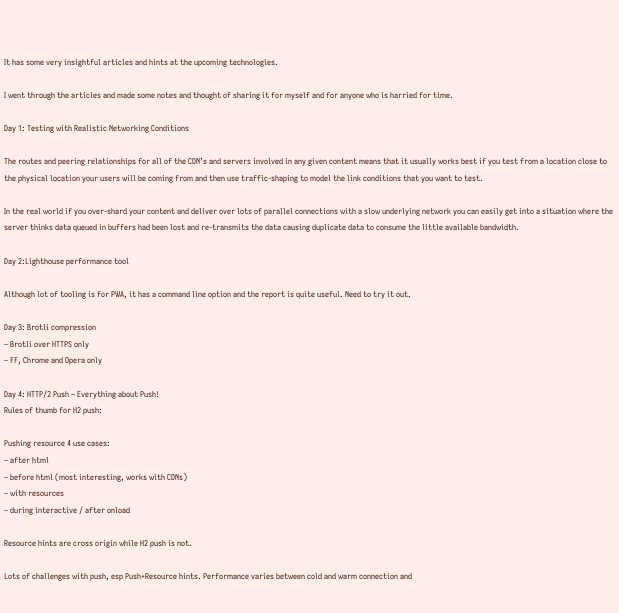It has some very insightful articles and hints at the upcoming technologies.

I went through the articles and made some notes and thought of sharing it for myself and for anyone who is harried for time.

Day 1: Testing with Realistic Networking Conditions

The routes and peering relationships for all of the CDN’s and servers involved in any given content means that it usually works best if you test from a location close to the physical location your users will be coming from and then use traffic-shaping to model the link conditions that you want to test.

In the real world if you over-shard your content and deliver over lots of parallel connections with a slow underlying network you can easily get into a situation where the server thinks data queued in buffers had been lost and re-transmits the data causing duplicate data to consume the little available bandwidth.

Day 2:Lighthouse performance tool

Although lot of tooling is for PWA, it has a command line option and the report is quite useful. Need to try it out.

Day 3: Brotli compression
– Brotli over HTTPS only
– FF, Chrome and Opera only

Day 4: HTTP/2 Push – Everything about Push!
Rules of thumb for H2 push:

Pushing resource 4 use cases:
– after html
– before html (most interesting, works with CDNs)
– with resources
– during interactive / after onload

Resource hints are cross origin while H2 push is not.

Lots of challenges with push, esp Push+Resource hints. Performance varies between cold and warm connection and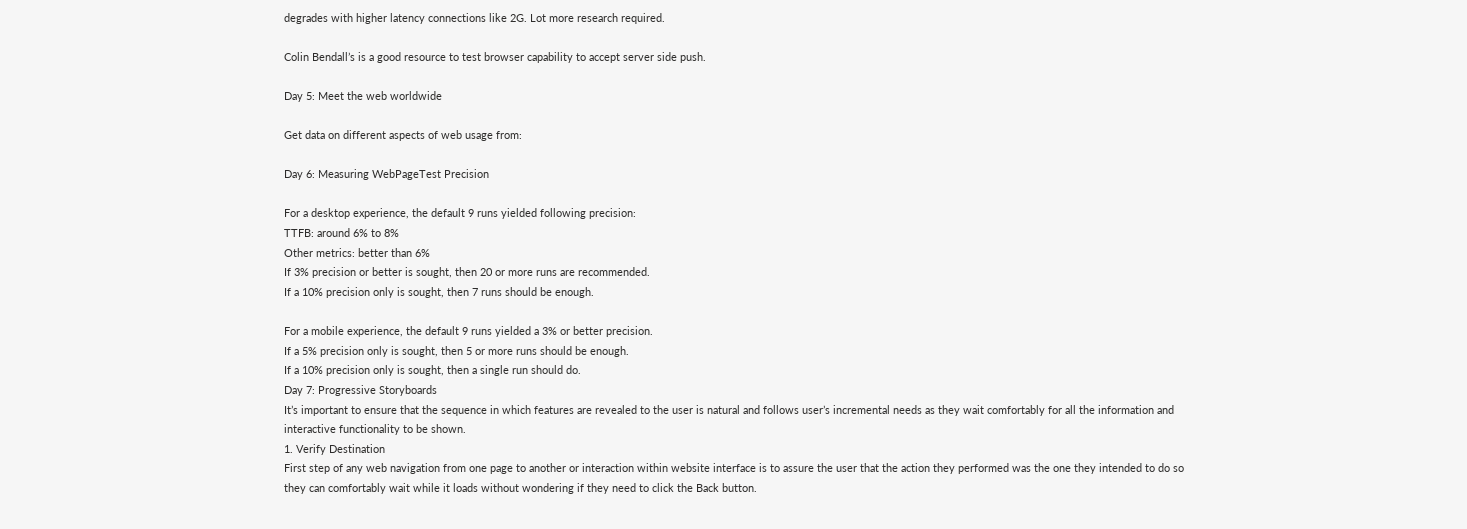degrades with higher latency connections like 2G. Lot more research required.

Colin Bendall’s is a good resource to test browser capability to accept server side push.

Day 5: Meet the web worldwide

Get data on different aspects of web usage from:

Day 6: Measuring WebPageTest Precision

For a desktop experience, the default 9 runs yielded following precision:
TTFB: around 6% to 8%
Other metrics: better than 6%
If 3% precision or better is sought, then 20 or more runs are recommended.
If a 10% precision only is sought, then 7 runs should be enough.

For a mobile experience, the default 9 runs yielded a 3% or better precision.
If a 5% precision only is sought, then 5 or more runs should be enough.
If a 10% precision only is sought, then a single run should do.
Day 7: Progressive Storyboards
It’s important to ensure that the sequence in which features are revealed to the user is natural and follows user’s incremental needs as they wait comfortably for all the information and interactive functionality to be shown.
1. Verify Destination
First step of any web navigation from one page to another or interaction within website interface is to assure the user that the action they performed was the one they intended to do so they can comfortably wait while it loads without wondering if they need to click the Back button.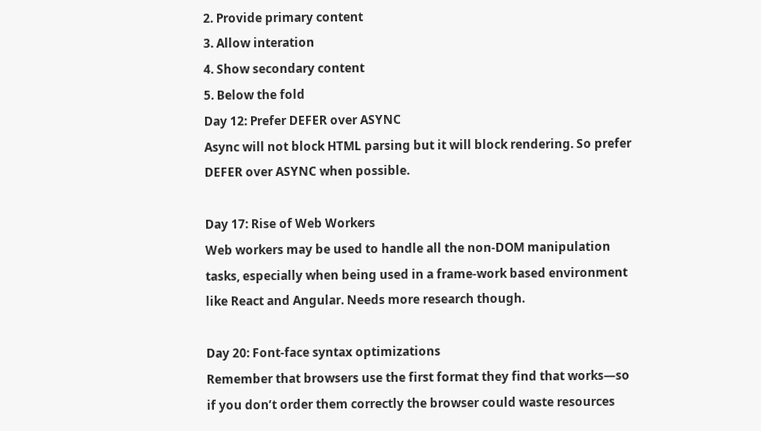2. Provide primary content
3. Allow interation
4. Show secondary content
5. Below the fold
Day 12: Prefer DEFER over ASYNC
Async will not block HTML parsing but it will block rendering. So prefer DEFER over ASYNC when possible.

Day 17: Rise of Web Workers
Web workers may be used to handle all the non-DOM manipulation tasks, especially when being used in a frame-work based environment like React and Angular. Needs more research though.

Day 20: Font-face syntax optimizations
Remember that browsers use the first format they find that works—so if you don’t order them correctly the browser could waste resources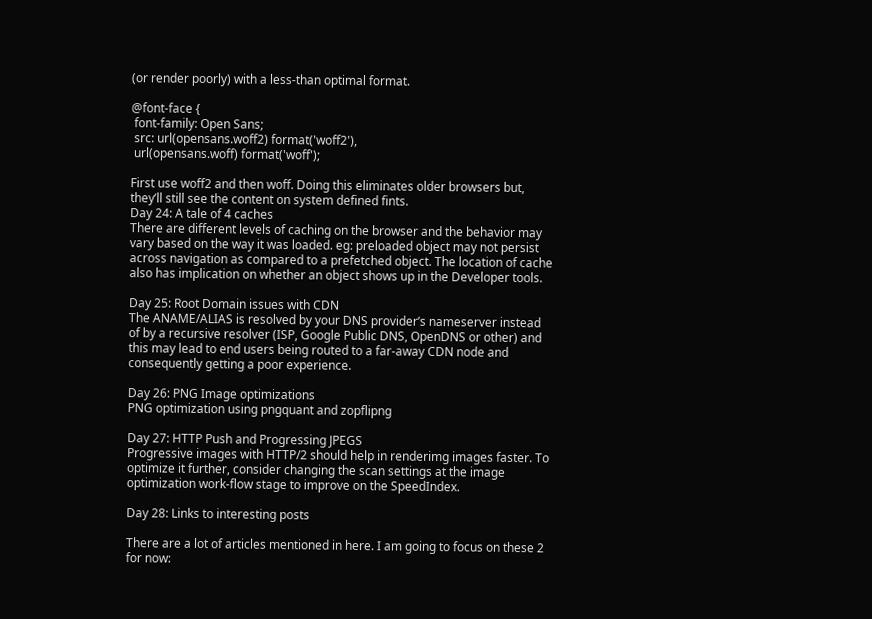(or render poorly) with a less-than optimal format.

@font-face {
 font-family: Open Sans;
 src: url(opensans.woff2) format('woff2'),
 url(opensans.woff) format('woff');

First use woff2 and then woff. Doing this eliminates older browsers but, they’ll still see the content on system defined fints.
Day 24: A tale of 4 caches
There are different levels of caching on the browser and the behavior may vary based on the way it was loaded. eg: preloaded object may not persist across navigation as compared to a prefetched object. The location of cache also has implication on whether an object shows up in the Developer tools.

Day 25: Root Domain issues with CDN
The ANAME/ALIAS is resolved by your DNS provider’s nameserver instead of by a recursive resolver (ISP, Google Public DNS, OpenDNS or other) and this may lead to end users being routed to a far-away CDN node and consequently getting a poor experience.

Day 26: PNG Image optimizations
PNG optimization using pngquant and zopflipng

Day 27: HTTP Push and Progressing JPEGS
Progressive images with HTTP/2 should help in renderimg images faster. To optimize it further, consider changing the scan settings at the image optimization work-flow stage to improve on the SpeedIndex.

Day 28: Links to interesting posts

There are a lot of articles mentioned in here. I am going to focus on these 2 for now: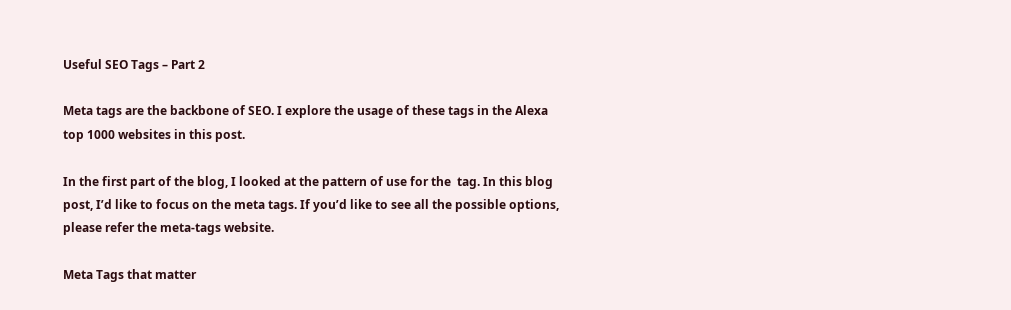Useful SEO Tags – Part 2

Meta tags are the backbone of SEO. I explore the usage of these tags in the Alexa top 1000 websites in this post.

In the first part of the blog, I looked at the pattern of use for the  tag. In this blog post, I’d like to focus on the meta tags. If you’d like to see all the possible options, please refer the meta-tags website.

Meta Tags that matter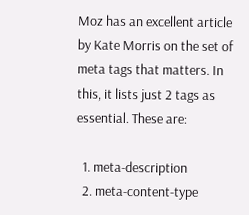Moz has an excellent article by Kate Morris on the set of meta tags that matters. In this, it lists just 2 tags as essential. These are:

  1. meta-description
  2. meta-content-type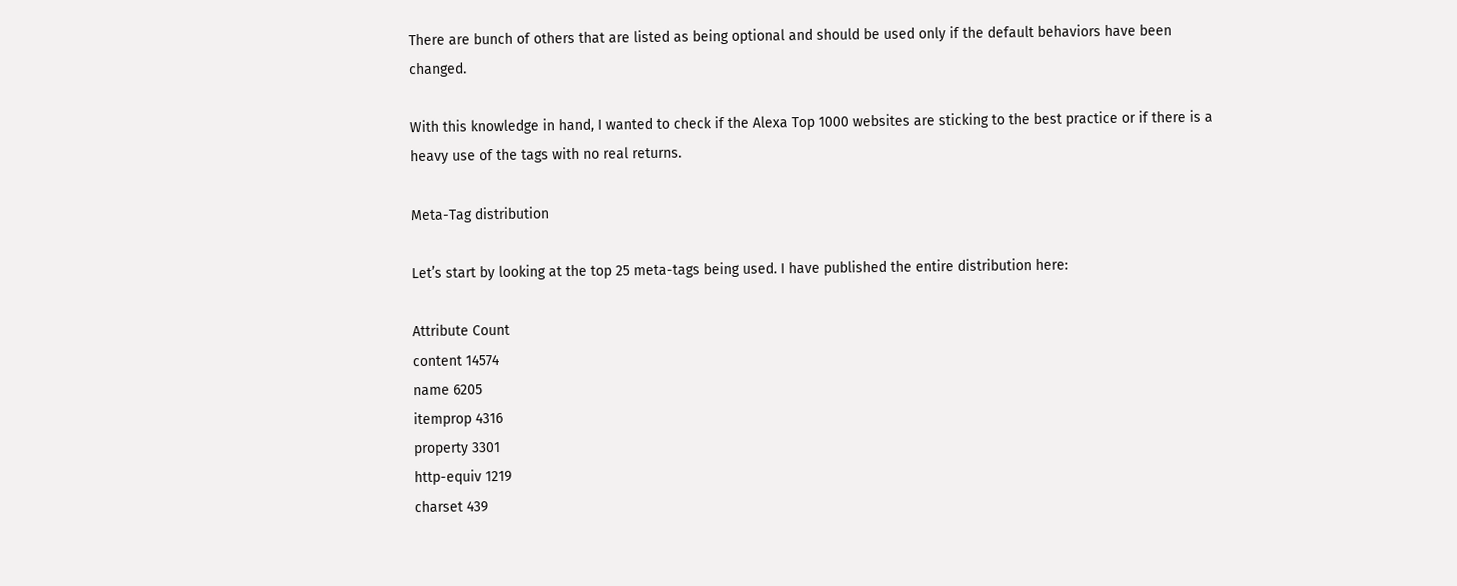There are bunch of others that are listed as being optional and should be used only if the default behaviors have been changed.

With this knowledge in hand, I wanted to check if the Alexa Top 1000 websites are sticking to the best practice or if there is a heavy use of the tags with no real returns.

Meta-Tag distribution

Let’s start by looking at the top 25 meta-tags being used. I have published the entire distribution here:

Attribute Count
content 14574
name 6205
itemprop 4316
property 3301
http-equiv 1219
charset 439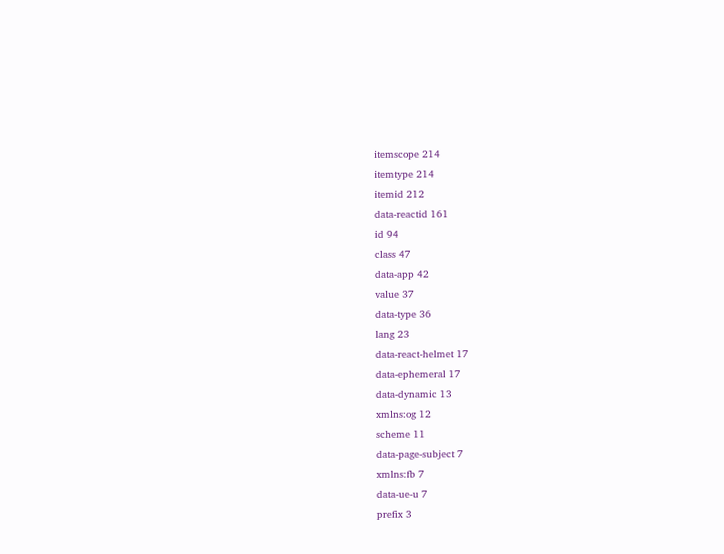itemscope 214
itemtype 214
itemid 212
data-reactid 161
id 94
class 47
data-app 42
value 37
data-type 36
lang 23
data-react-helmet 17
data-ephemeral 17
data-dynamic 13
xmlns:og 12
scheme 11
data-page-subject 7
xmlns:fb 7
data-ue-u 7
prefix 3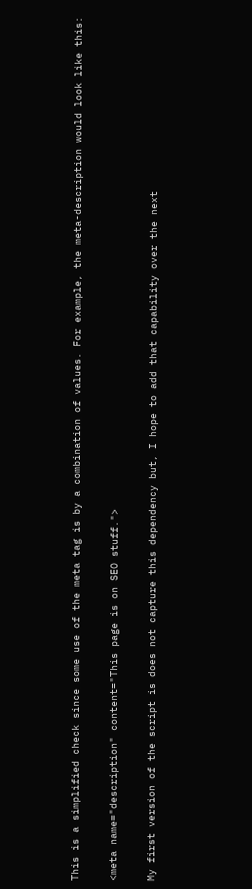This is a simplified check since some use of the meta tag is by a combination of values. For example, the meta-description would look like this:

<meta name="description" content="This page is on SEO stuff.">

My first version of the script is does not capture this dependency but, I hope to add that capability over the next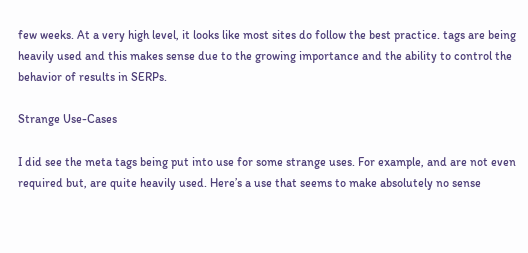few weeks. At a very high level, it looks like most sites do follow the best practice. tags are being heavily used and this makes sense due to the growing importance and the ability to control the behavior of results in SERPs.

Strange Use-Cases

I did see the meta tags being put into use for some strange uses. For example, and are not even required but, are quite heavily used. Here’s a use that seems to make absolutely no sense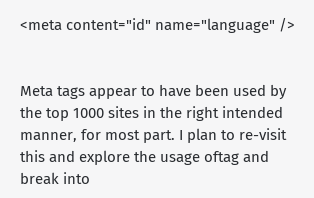<meta content="id" name="language" />


Meta tags appear to have been used by the top 1000 sites in the right intended manner, for most part. I plan to re-visit this and explore the usage oftag and break into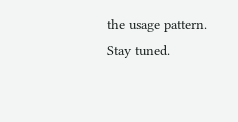the usage pattern. Stay tuned.